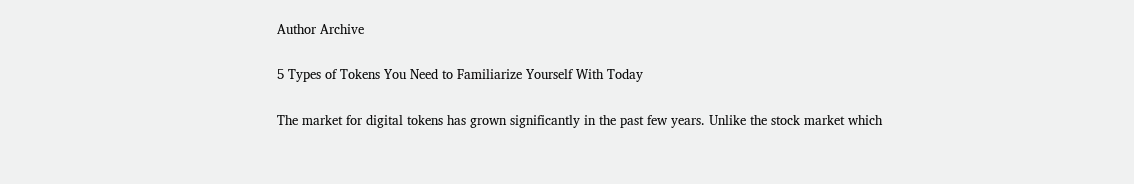Author Archive

5 Types of Tokens You Need to Familiarize Yourself With Today

The market for digital tokens has grown significantly in the past few years. Unlike the stock market which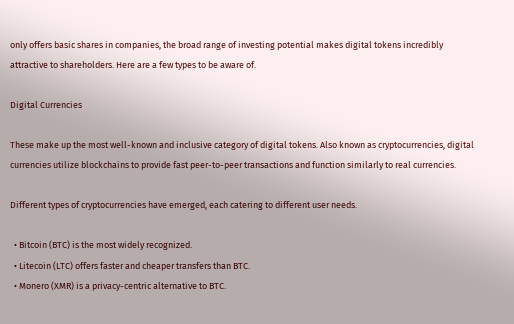only offers basic shares in companies, the broad range of investing potential makes digital tokens incredibly attractive to shareholders. Here are a few types to be aware of.

Digital Currencies

These make up the most well-known and inclusive category of digital tokens. Also known as cryptocurrencies, digital currencies utilize blockchains to provide fast peer-to-peer transactions and function similarly to real currencies.

Different types of cryptocurrencies have emerged, each catering to different user needs.

  • Bitcoin (BTC) is the most widely recognized.
  • Litecoin (LTC) offers faster and cheaper transfers than BTC.
  • Monero (XMR) is a privacy-centric alternative to BTC.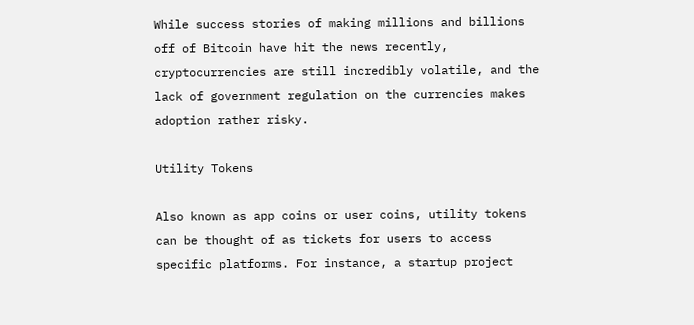While success stories of making millions and billions off of Bitcoin have hit the news recently, cryptocurrencies are still incredibly volatile, and the lack of government regulation on the currencies makes adoption rather risky.

Utility Tokens

Also known as app coins or user coins, utility tokens can be thought of as tickets for users to access specific platforms. For instance, a startup project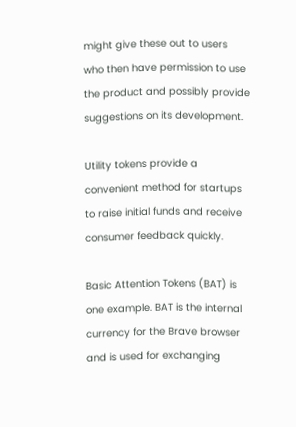might give these out to users who then have permission to use the product and possibly provide suggestions on its development.

Utility tokens provide a convenient method for startups to raise initial funds and receive consumer feedback quickly.

Basic Attention Tokens (BAT) is one example. BAT is the internal currency for the Brave browser and is used for exchanging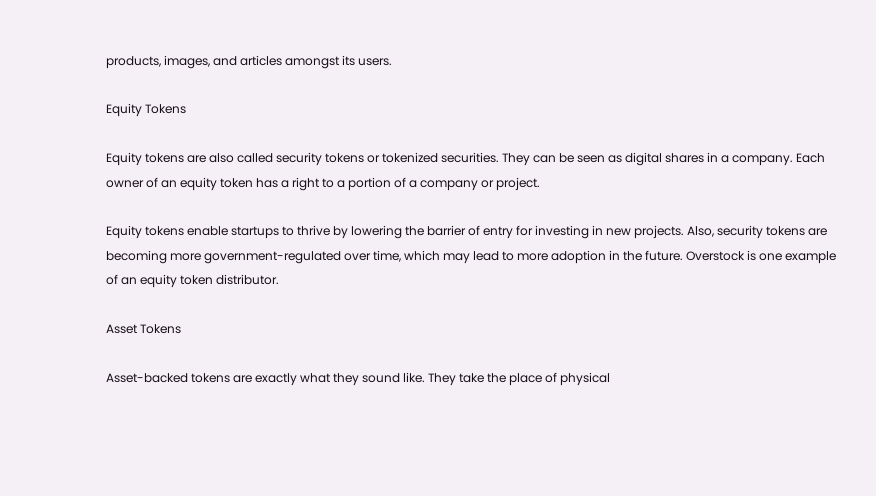products, images, and articles amongst its users.

Equity Tokens

Equity tokens are also called security tokens or tokenized securities. They can be seen as digital shares in a company. Each owner of an equity token has a right to a portion of a company or project.

Equity tokens enable startups to thrive by lowering the barrier of entry for investing in new projects. Also, security tokens are becoming more government-regulated over time, which may lead to more adoption in the future. Overstock is one example of an equity token distributor.

Asset Tokens

Asset-backed tokens are exactly what they sound like. They take the place of physical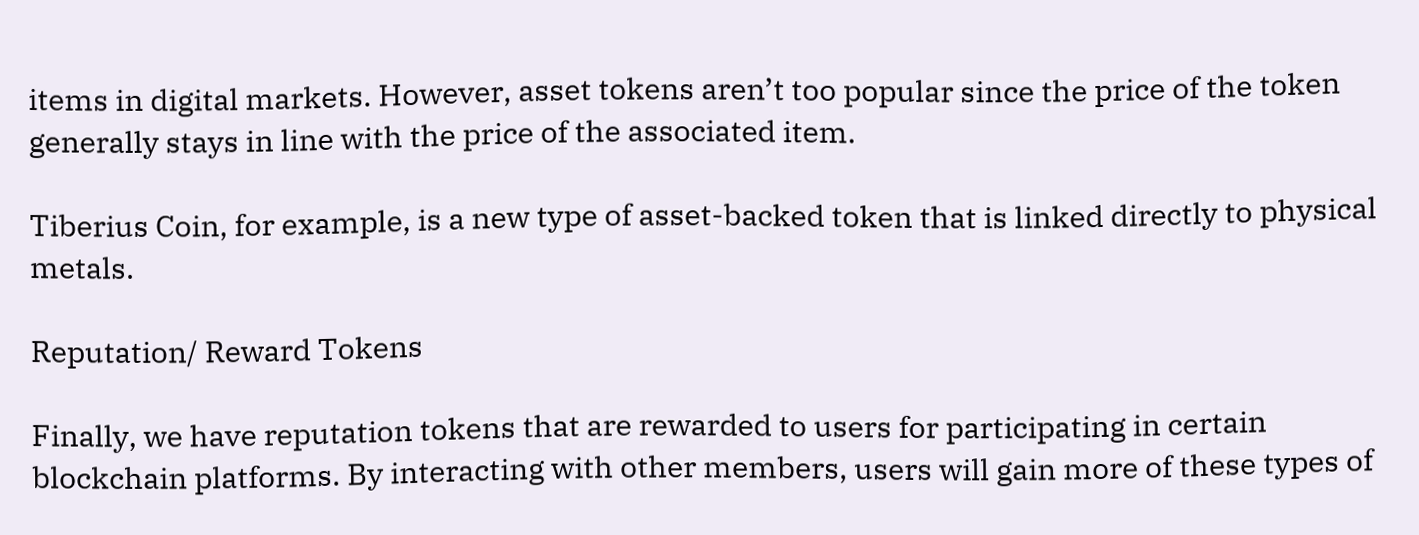items in digital markets. However, asset tokens aren’t too popular since the price of the token generally stays in line with the price of the associated item.

Tiberius Coin, for example, is a new type of asset-backed token that is linked directly to physical metals.

Reputation/ Reward Tokens

Finally, we have reputation tokens that are rewarded to users for participating in certain blockchain platforms. By interacting with other members, users will gain more of these types of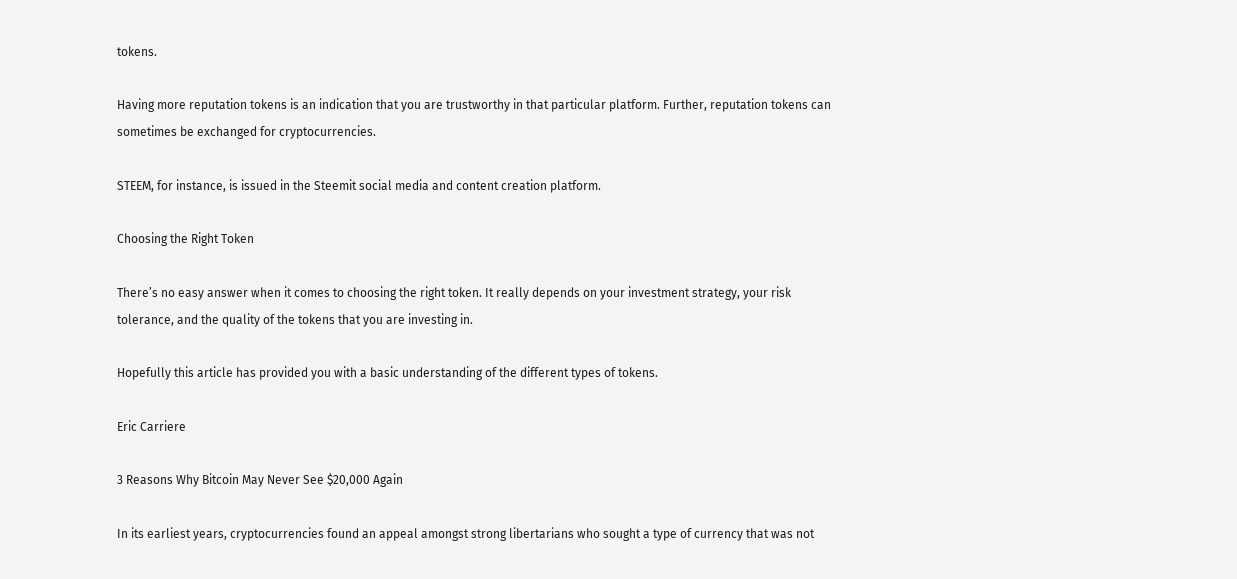tokens.

Having more reputation tokens is an indication that you are trustworthy in that particular platform. Further, reputation tokens can sometimes be exchanged for cryptocurrencies.

STEEM, for instance, is issued in the Steemit social media and content creation platform.

Choosing the Right Token

There’s no easy answer when it comes to choosing the right token. It really depends on your investment strategy, your risk tolerance, and the quality of the tokens that you are investing in.

Hopefully this article has provided you with a basic understanding of the different types of tokens.

Eric Carriere

3 Reasons Why Bitcoin May Never See $20,000 Again

In its earliest years, cryptocurrencies found an appeal amongst strong libertarians who sought a type of currency that was not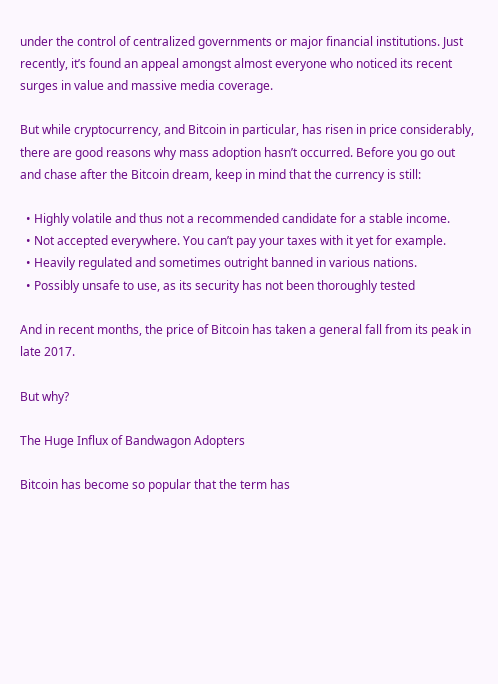under the control of centralized governments or major financial institutions. Just recently, it’s found an appeal amongst almost everyone who noticed its recent surges in value and massive media coverage.

But while cryptocurrency, and Bitcoin in particular, has risen in price considerably, there are good reasons why mass adoption hasn’t occurred. Before you go out and chase after the Bitcoin dream, keep in mind that the currency is still:

  • Highly volatile and thus not a recommended candidate for a stable income.
  • Not accepted everywhere. You can’t pay your taxes with it yet for example.
  • Heavily regulated and sometimes outright banned in various nations.
  • Possibly unsafe to use, as its security has not been thoroughly tested

And in recent months, the price of Bitcoin has taken a general fall from its peak in late 2017.

But why?

The Huge Influx of Bandwagon Adopters

Bitcoin has become so popular that the term has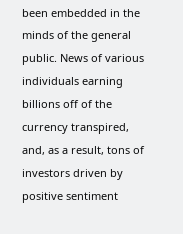been embedded in the minds of the general public. News of various individuals earning billions off of the currency transpired, and, as a result, tons of investors driven by positive sentiment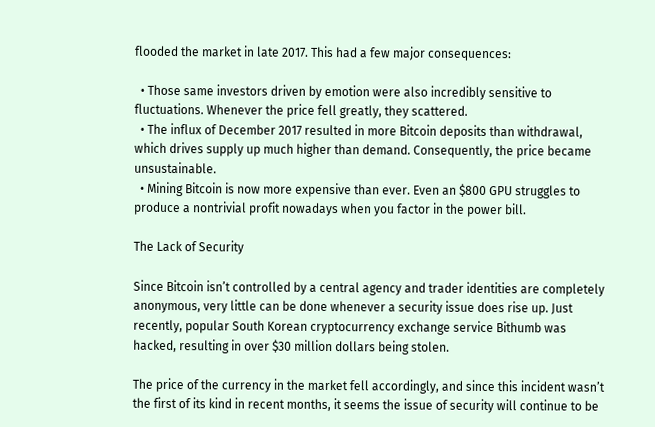flooded the market in late 2017. This had a few major consequences:

  • Those same investors driven by emotion were also incredibly sensitive to fluctuations. Whenever the price fell greatly, they scattered.
  • The influx of December 2017 resulted in more Bitcoin deposits than withdrawal, which drives supply up much higher than demand. Consequently, the price became unsustainable.
  • Mining Bitcoin is now more expensive than ever. Even an $800 GPU struggles to produce a nontrivial profit nowadays when you factor in the power bill.

The Lack of Security

Since Bitcoin isn’t controlled by a central agency and trader identities are completely anonymous, very little can be done whenever a security issue does rise up. Just recently, popular South Korean cryptocurrency exchange service Bithumb was hacked, resulting in over $30 million dollars being stolen.

The price of the currency in the market fell accordingly, and since this incident wasn’t the first of its kind in recent months, it seems the issue of security will continue to be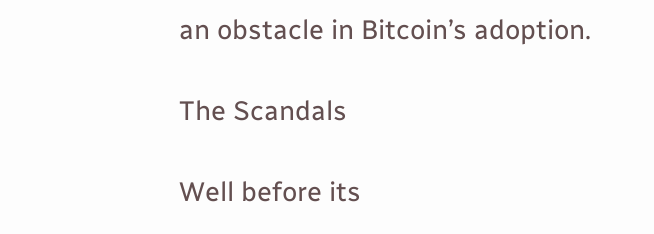an obstacle in Bitcoin’s adoption.

The Scandals

Well before its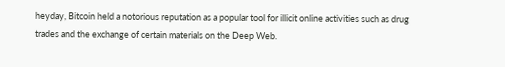heyday, Bitcoin held a notorious reputation as a popular tool for illicit online activities such as drug trades and the exchange of certain materials on the Deep Web.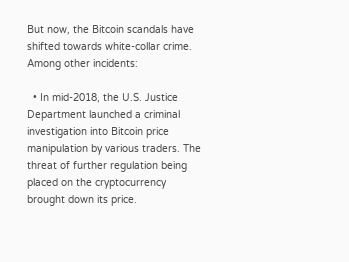But now, the Bitcoin scandals have shifted towards white-collar crime. Among other incidents:

  • In mid-2018, the U.S. Justice Department launched a criminal investigation into Bitcoin price manipulation by various traders. The threat of further regulation being placed on the cryptocurrency brought down its price.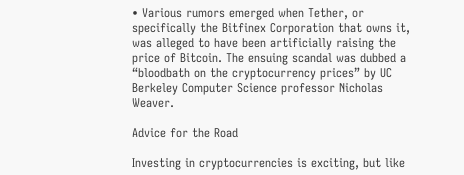• Various rumors emerged when Tether, or specifically the Bitfinex Corporation that owns it, was alleged to have been artificially raising the price of Bitcoin. The ensuing scandal was dubbed a “bloodbath on the cryptocurrency prices” by UC Berkeley Computer Science professor Nicholas Weaver.

Advice for the Road

Investing in cryptocurrencies is exciting, but like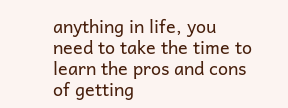anything in life, you need to take the time to learn the pros and cons of getting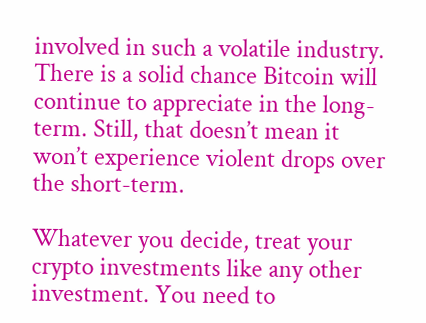involved in such a volatile industry. There is a solid chance Bitcoin will continue to appreciate in the long-term. Still, that doesn’t mean it won’t experience violent drops over the short-term.

Whatever you decide, treat your crypto investments like any other investment. You need to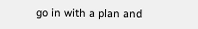go in with a plan and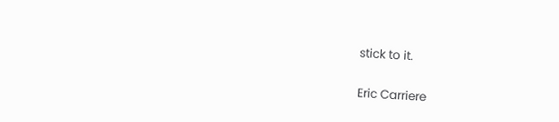stick to it.

Eric Carriere